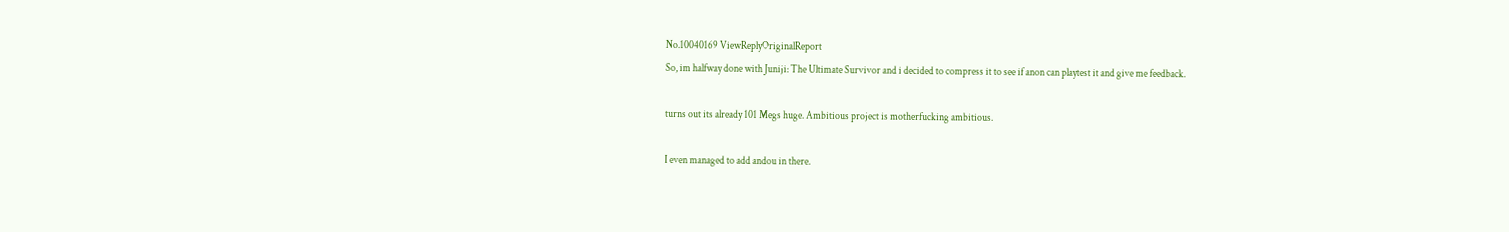No.10040169 ViewReplyOriginalReport
So, im halfway done with Juniji: The Ultimate Survivor and i decided to compress it to see if anon can playtest it and give me feedback.

turns out its already 101 Megs huge. Ambitious project is motherfucking ambitious.

I even managed to add andou in there.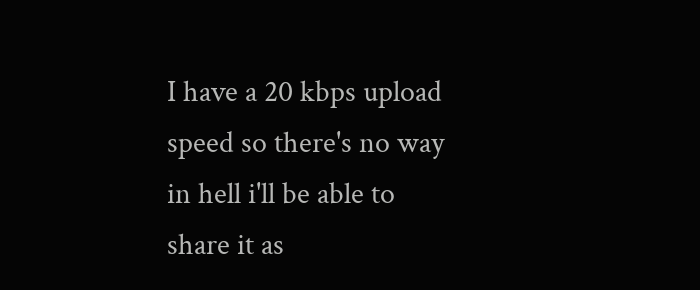I have a 20 kbps upload speed so there's no way in hell i'll be able to share it as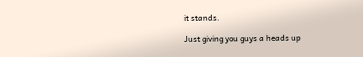it stands.

Just giving you guys a heads up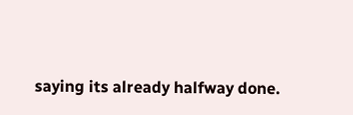saying its already halfway done.